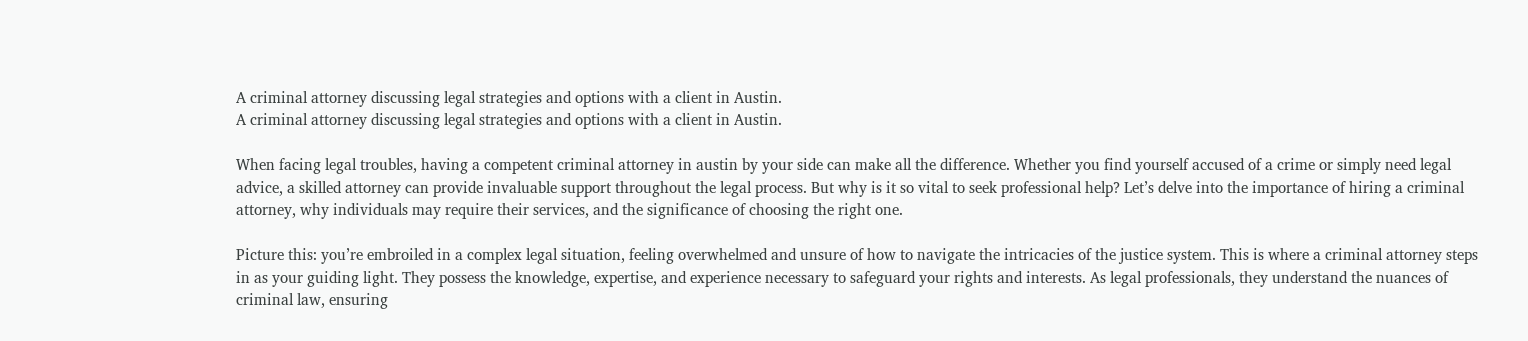A criminal attorney discussing legal strategies and options with a client in Austin.
A criminal attorney discussing legal strategies and options with a client in Austin.

When facing legal troubles, having a competent criminal attorney in austin by your side can make all the difference. Whether you find yourself accused of a crime or simply need legal advice, a skilled attorney can provide invaluable support throughout the legal process. But why is it so vital to seek professional help? Let’s delve into the importance of hiring a criminal attorney, why individuals may require their services, and the significance of choosing the right one.

Picture this: you’re embroiled in a complex legal situation, feeling overwhelmed and unsure of how to navigate the intricacies of the justice system. This is where a criminal attorney steps in as your guiding light. They possess the knowledge, expertise, and experience necessary to safeguard your rights and interests. As legal professionals, they understand the nuances of criminal law, ensuring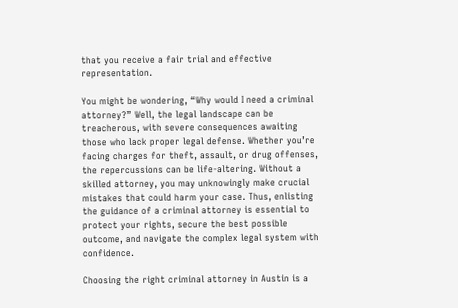that you receive a fair trial and effective representation.

You might be wondering, “Why would I need a criminal attorney?” Well, the legal landscape can be treacherous, with severe consequences awaiting those who lack proper legal defense. Whether you’re facing charges for theft, assault, or drug offenses, the repercussions can be life-altering. Without a skilled attorney, you may unknowingly make crucial mistakes that could harm your case. Thus, enlisting the guidance of a criminal attorney is essential to protect your rights, secure the best possible outcome, and navigate the complex legal system with confidence.

Choosing the right criminal attorney in Austin is a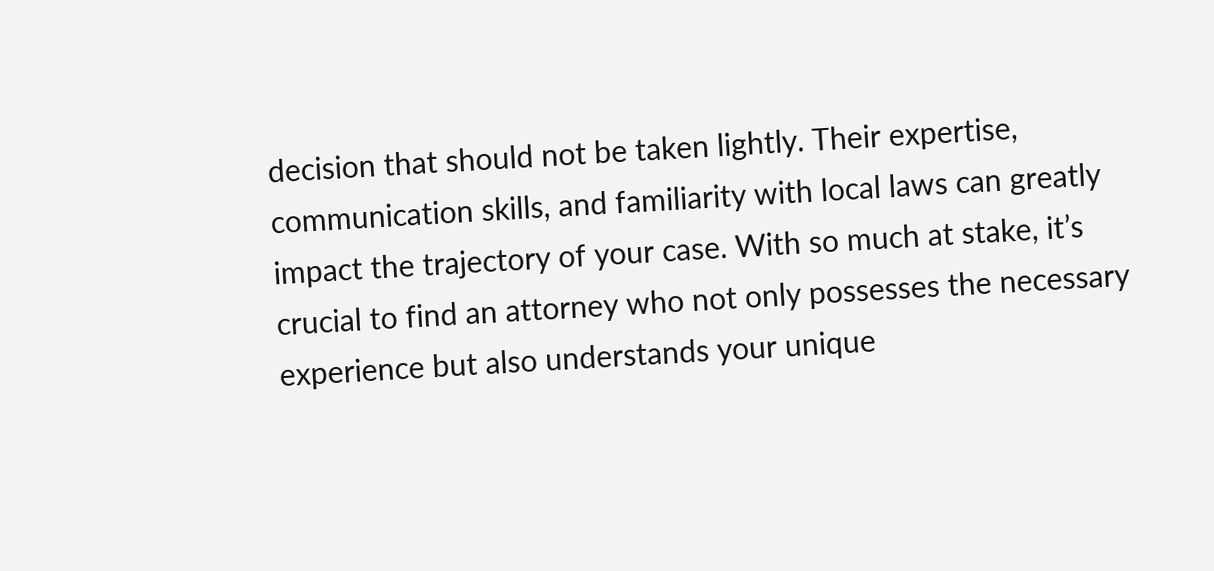decision that should not be taken lightly. Their expertise, communication skills, and familiarity with local laws can greatly impact the trajectory of your case. With so much at stake, it’s crucial to find an attorney who not only possesses the necessary experience but also understands your unique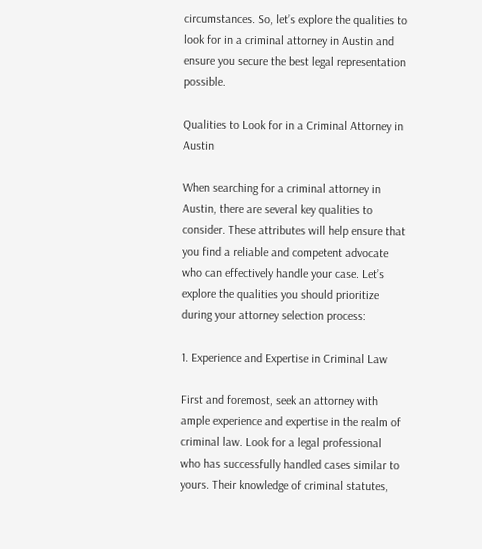circumstances. So, let’s explore the qualities to look for in a criminal attorney in Austin and ensure you secure the best legal representation possible.

Qualities to Look for in a Criminal Attorney in Austin

When searching for a criminal attorney in Austin, there are several key qualities to consider. These attributes will help ensure that you find a reliable and competent advocate who can effectively handle your case. Let’s explore the qualities you should prioritize during your attorney selection process:

1. Experience and Expertise in Criminal Law

First and foremost, seek an attorney with ample experience and expertise in the realm of criminal law. Look for a legal professional who has successfully handled cases similar to yours. Their knowledge of criminal statutes,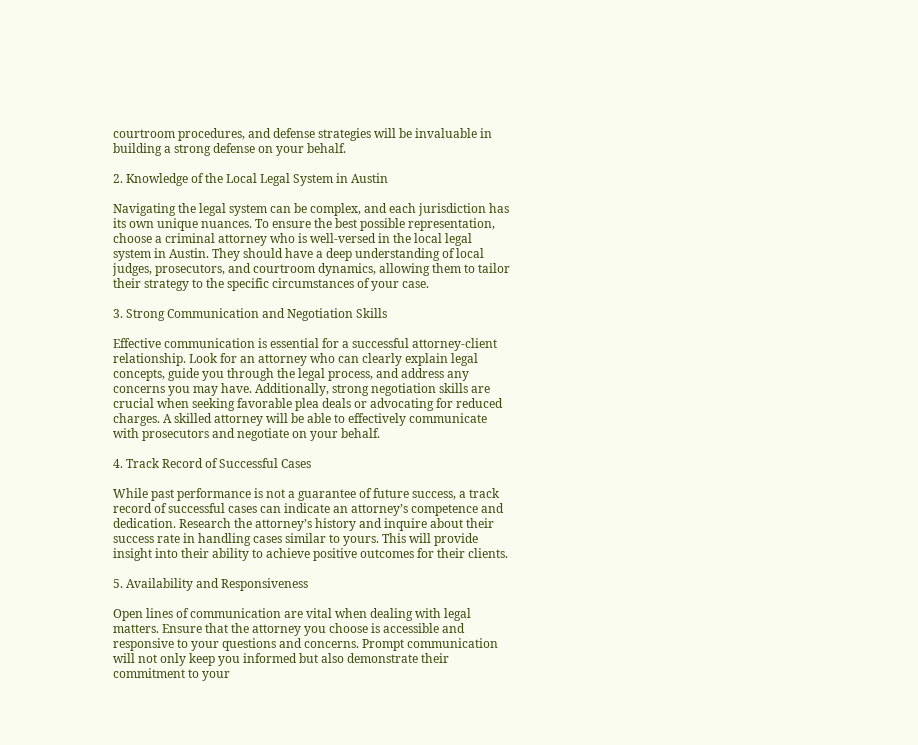courtroom procedures, and defense strategies will be invaluable in building a strong defense on your behalf.

2. Knowledge of the Local Legal System in Austin

Navigating the legal system can be complex, and each jurisdiction has its own unique nuances. To ensure the best possible representation, choose a criminal attorney who is well-versed in the local legal system in Austin. They should have a deep understanding of local judges, prosecutors, and courtroom dynamics, allowing them to tailor their strategy to the specific circumstances of your case.

3. Strong Communication and Negotiation Skills

Effective communication is essential for a successful attorney-client relationship. Look for an attorney who can clearly explain legal concepts, guide you through the legal process, and address any concerns you may have. Additionally, strong negotiation skills are crucial when seeking favorable plea deals or advocating for reduced charges. A skilled attorney will be able to effectively communicate with prosecutors and negotiate on your behalf.

4. Track Record of Successful Cases

While past performance is not a guarantee of future success, a track record of successful cases can indicate an attorney’s competence and dedication. Research the attorney’s history and inquire about their success rate in handling cases similar to yours. This will provide insight into their ability to achieve positive outcomes for their clients.

5. Availability and Responsiveness

Open lines of communication are vital when dealing with legal matters. Ensure that the attorney you choose is accessible and responsive to your questions and concerns. Prompt communication will not only keep you informed but also demonstrate their commitment to your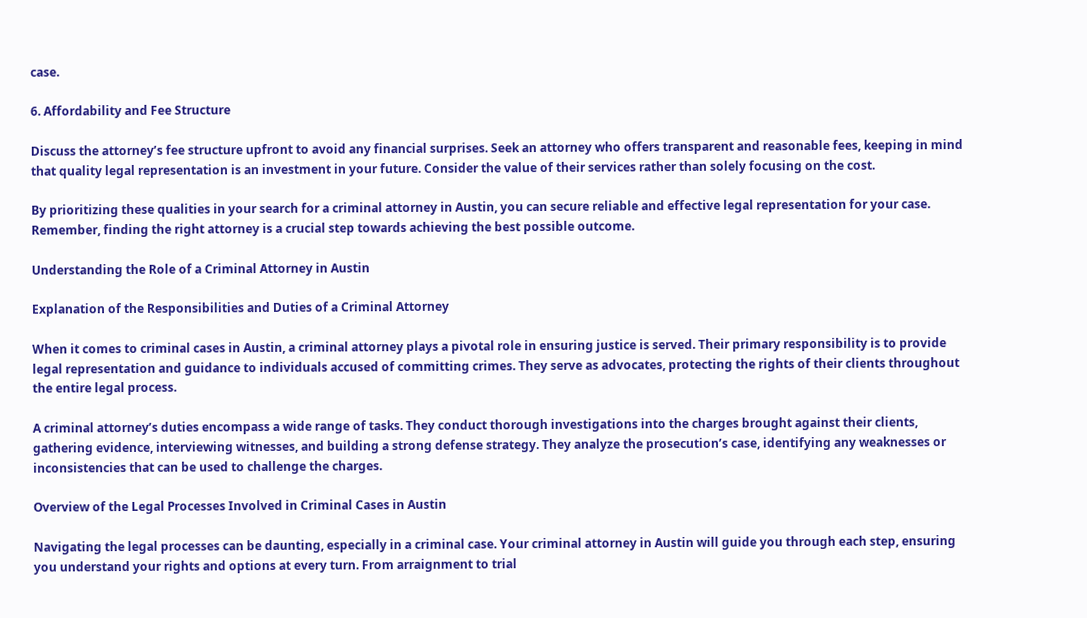case.

6. Affordability and Fee Structure

Discuss the attorney’s fee structure upfront to avoid any financial surprises. Seek an attorney who offers transparent and reasonable fees, keeping in mind that quality legal representation is an investment in your future. Consider the value of their services rather than solely focusing on the cost.

By prioritizing these qualities in your search for a criminal attorney in Austin, you can secure reliable and effective legal representation for your case. Remember, finding the right attorney is a crucial step towards achieving the best possible outcome.

Understanding the Role of a Criminal Attorney in Austin

Explanation of the Responsibilities and Duties of a Criminal Attorney

When it comes to criminal cases in Austin, a criminal attorney plays a pivotal role in ensuring justice is served. Their primary responsibility is to provide legal representation and guidance to individuals accused of committing crimes. They serve as advocates, protecting the rights of their clients throughout the entire legal process.

A criminal attorney’s duties encompass a wide range of tasks. They conduct thorough investigations into the charges brought against their clients, gathering evidence, interviewing witnesses, and building a strong defense strategy. They analyze the prosecution’s case, identifying any weaknesses or inconsistencies that can be used to challenge the charges.

Overview of the Legal Processes Involved in Criminal Cases in Austin

Navigating the legal processes can be daunting, especially in a criminal case. Your criminal attorney in Austin will guide you through each step, ensuring you understand your rights and options at every turn. From arraignment to trial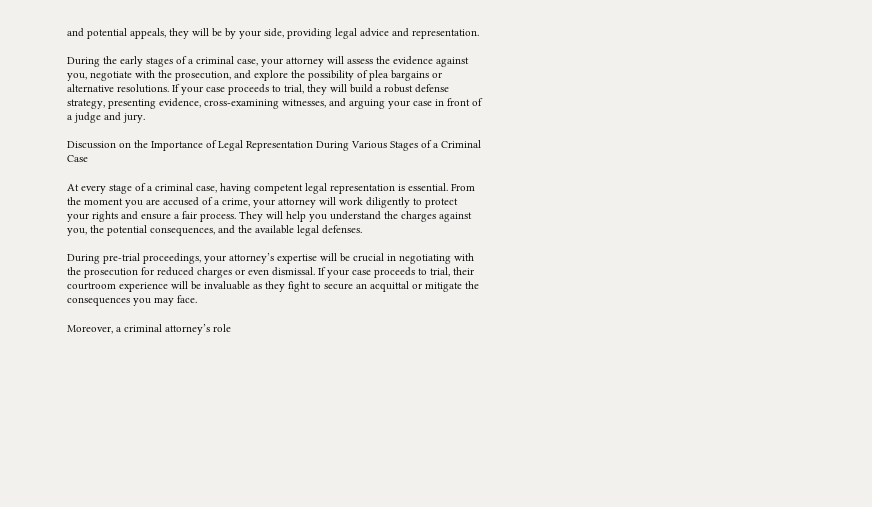and potential appeals, they will be by your side, providing legal advice and representation.

During the early stages of a criminal case, your attorney will assess the evidence against you, negotiate with the prosecution, and explore the possibility of plea bargains or alternative resolutions. If your case proceeds to trial, they will build a robust defense strategy, presenting evidence, cross-examining witnesses, and arguing your case in front of a judge and jury.

Discussion on the Importance of Legal Representation During Various Stages of a Criminal Case

At every stage of a criminal case, having competent legal representation is essential. From the moment you are accused of a crime, your attorney will work diligently to protect your rights and ensure a fair process. They will help you understand the charges against you, the potential consequences, and the available legal defenses.

During pre-trial proceedings, your attorney’s expertise will be crucial in negotiating with the prosecution for reduced charges or even dismissal. If your case proceeds to trial, their courtroom experience will be invaluable as they fight to secure an acquittal or mitigate the consequences you may face.

Moreover, a criminal attorney’s role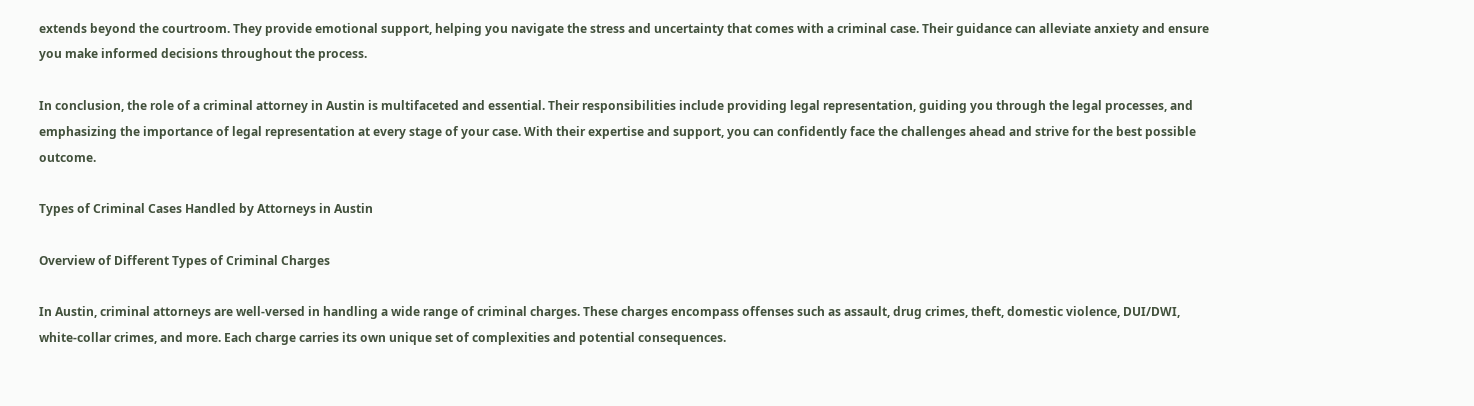extends beyond the courtroom. They provide emotional support, helping you navigate the stress and uncertainty that comes with a criminal case. Their guidance can alleviate anxiety and ensure you make informed decisions throughout the process.

In conclusion, the role of a criminal attorney in Austin is multifaceted and essential. Their responsibilities include providing legal representation, guiding you through the legal processes, and emphasizing the importance of legal representation at every stage of your case. With their expertise and support, you can confidently face the challenges ahead and strive for the best possible outcome.

Types of Criminal Cases Handled by Attorneys in Austin

Overview of Different Types of Criminal Charges

In Austin, criminal attorneys are well-versed in handling a wide range of criminal charges. These charges encompass offenses such as assault, drug crimes, theft, domestic violence, DUI/DWI, white-collar crimes, and more. Each charge carries its own unique set of complexities and potential consequences.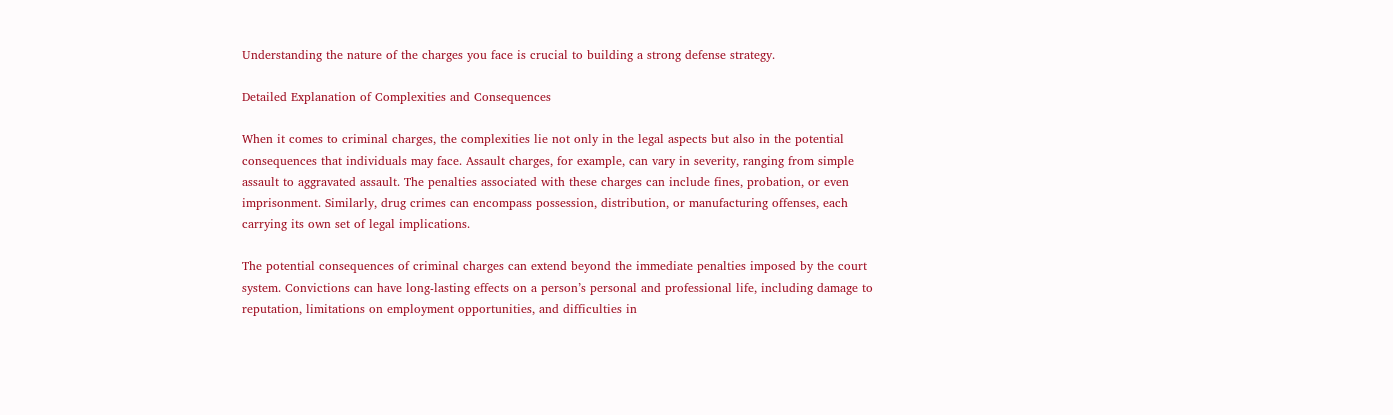Understanding the nature of the charges you face is crucial to building a strong defense strategy.

Detailed Explanation of Complexities and Consequences

When it comes to criminal charges, the complexities lie not only in the legal aspects but also in the potential consequences that individuals may face. Assault charges, for example, can vary in severity, ranging from simple assault to aggravated assault. The penalties associated with these charges can include fines, probation, or even imprisonment. Similarly, drug crimes can encompass possession, distribution, or manufacturing offenses, each carrying its own set of legal implications.

The potential consequences of criminal charges can extend beyond the immediate penalties imposed by the court system. Convictions can have long-lasting effects on a person’s personal and professional life, including damage to reputation, limitations on employment opportunities, and difficulties in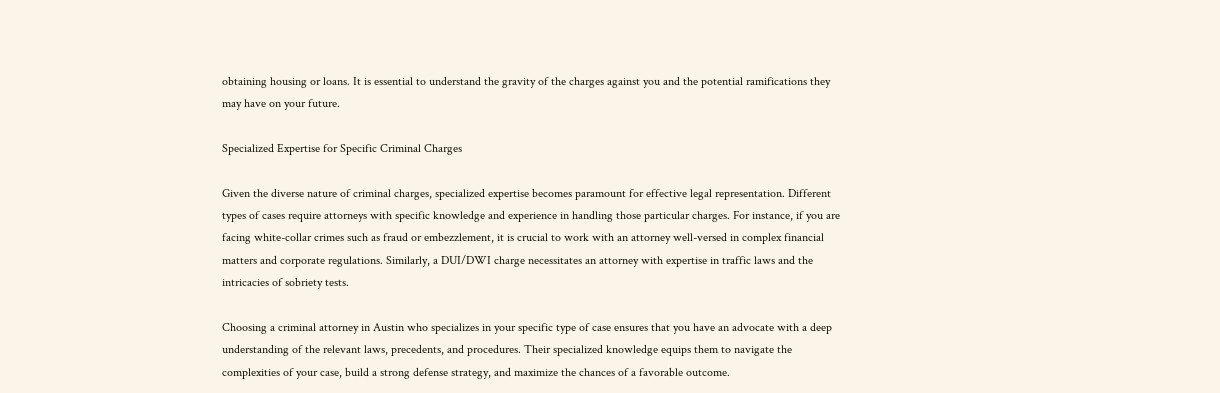obtaining housing or loans. It is essential to understand the gravity of the charges against you and the potential ramifications they may have on your future.

Specialized Expertise for Specific Criminal Charges

Given the diverse nature of criminal charges, specialized expertise becomes paramount for effective legal representation. Different types of cases require attorneys with specific knowledge and experience in handling those particular charges. For instance, if you are facing white-collar crimes such as fraud or embezzlement, it is crucial to work with an attorney well-versed in complex financial matters and corporate regulations. Similarly, a DUI/DWI charge necessitates an attorney with expertise in traffic laws and the intricacies of sobriety tests.

Choosing a criminal attorney in Austin who specializes in your specific type of case ensures that you have an advocate with a deep understanding of the relevant laws, precedents, and procedures. Their specialized knowledge equips them to navigate the complexities of your case, build a strong defense strategy, and maximize the chances of a favorable outcome.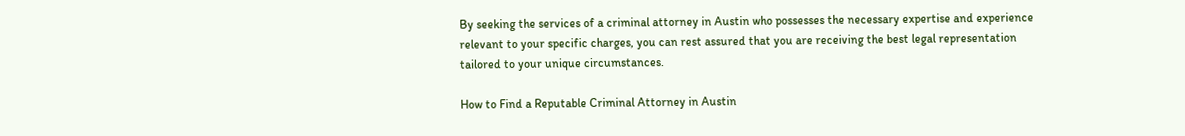By seeking the services of a criminal attorney in Austin who possesses the necessary expertise and experience relevant to your specific charges, you can rest assured that you are receiving the best legal representation tailored to your unique circumstances.

How to Find a Reputable Criminal Attorney in Austin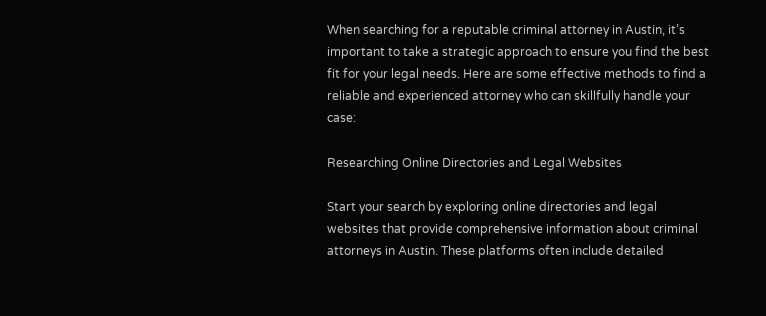When searching for a reputable criminal attorney in Austin, it’s important to take a strategic approach to ensure you find the best fit for your legal needs. Here are some effective methods to find a reliable and experienced attorney who can skillfully handle your case:

Researching Online Directories and Legal Websites

Start your search by exploring online directories and legal websites that provide comprehensive information about criminal attorneys in Austin. These platforms often include detailed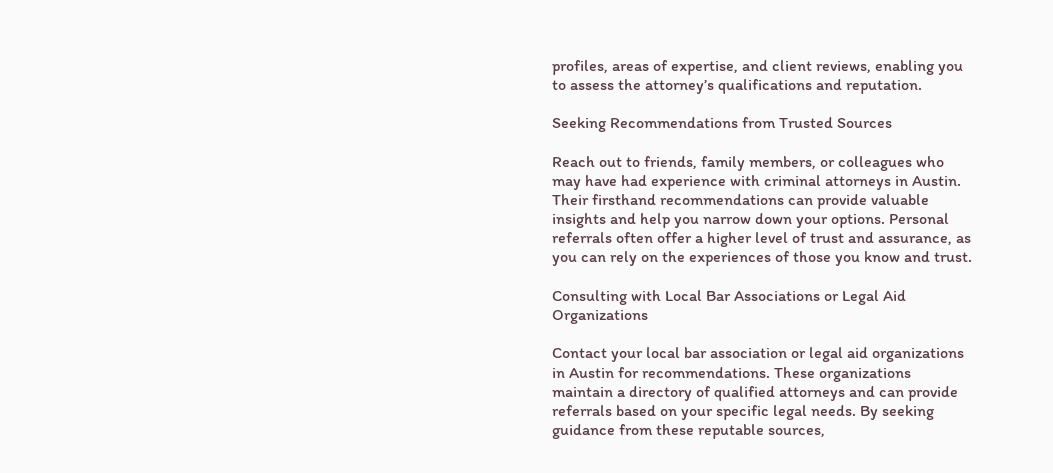profiles, areas of expertise, and client reviews, enabling you to assess the attorney’s qualifications and reputation.

Seeking Recommendations from Trusted Sources

Reach out to friends, family members, or colleagues who may have had experience with criminal attorneys in Austin. Their firsthand recommendations can provide valuable insights and help you narrow down your options. Personal referrals often offer a higher level of trust and assurance, as you can rely on the experiences of those you know and trust.

Consulting with Local Bar Associations or Legal Aid Organizations

Contact your local bar association or legal aid organizations in Austin for recommendations. These organizations maintain a directory of qualified attorneys and can provide referrals based on your specific legal needs. By seeking guidance from these reputable sources,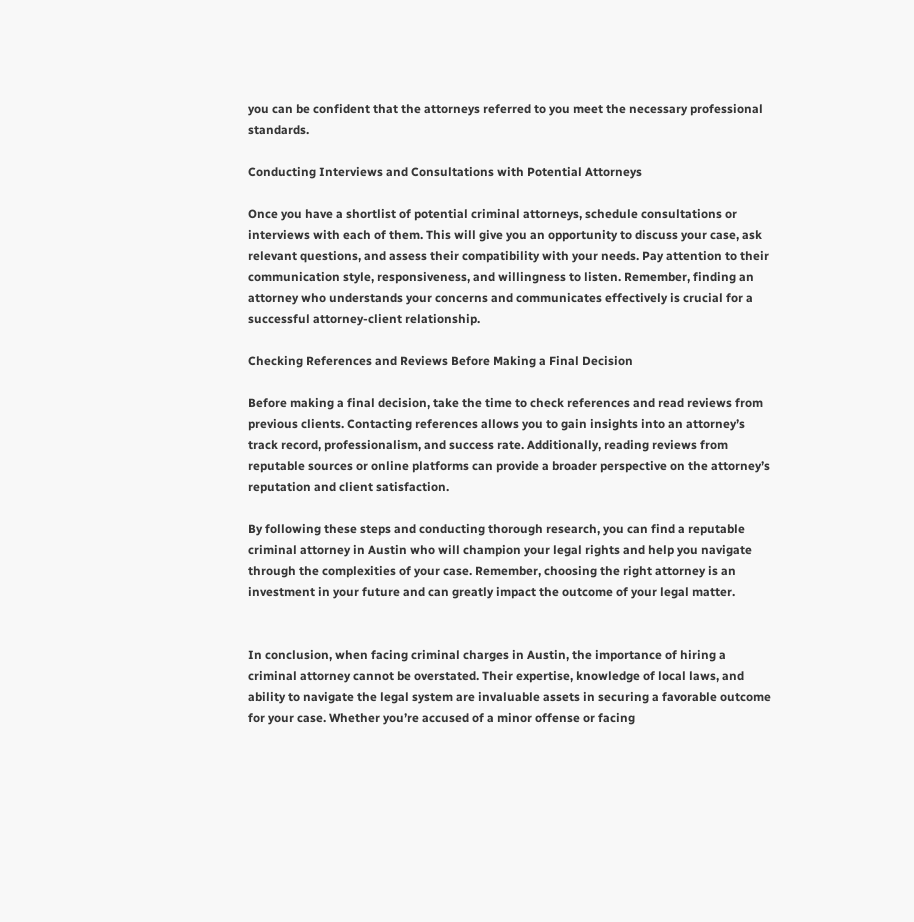you can be confident that the attorneys referred to you meet the necessary professional standards.

Conducting Interviews and Consultations with Potential Attorneys

Once you have a shortlist of potential criminal attorneys, schedule consultations or interviews with each of them. This will give you an opportunity to discuss your case, ask relevant questions, and assess their compatibility with your needs. Pay attention to their communication style, responsiveness, and willingness to listen. Remember, finding an attorney who understands your concerns and communicates effectively is crucial for a successful attorney-client relationship.

Checking References and Reviews Before Making a Final Decision

Before making a final decision, take the time to check references and read reviews from previous clients. Contacting references allows you to gain insights into an attorney’s track record, professionalism, and success rate. Additionally, reading reviews from reputable sources or online platforms can provide a broader perspective on the attorney’s reputation and client satisfaction.

By following these steps and conducting thorough research, you can find a reputable criminal attorney in Austin who will champion your legal rights and help you navigate through the complexities of your case. Remember, choosing the right attorney is an investment in your future and can greatly impact the outcome of your legal matter.


In conclusion, when facing criminal charges in Austin, the importance of hiring a criminal attorney cannot be overstated. Their expertise, knowledge of local laws, and ability to navigate the legal system are invaluable assets in securing a favorable outcome for your case. Whether you’re accused of a minor offense or facing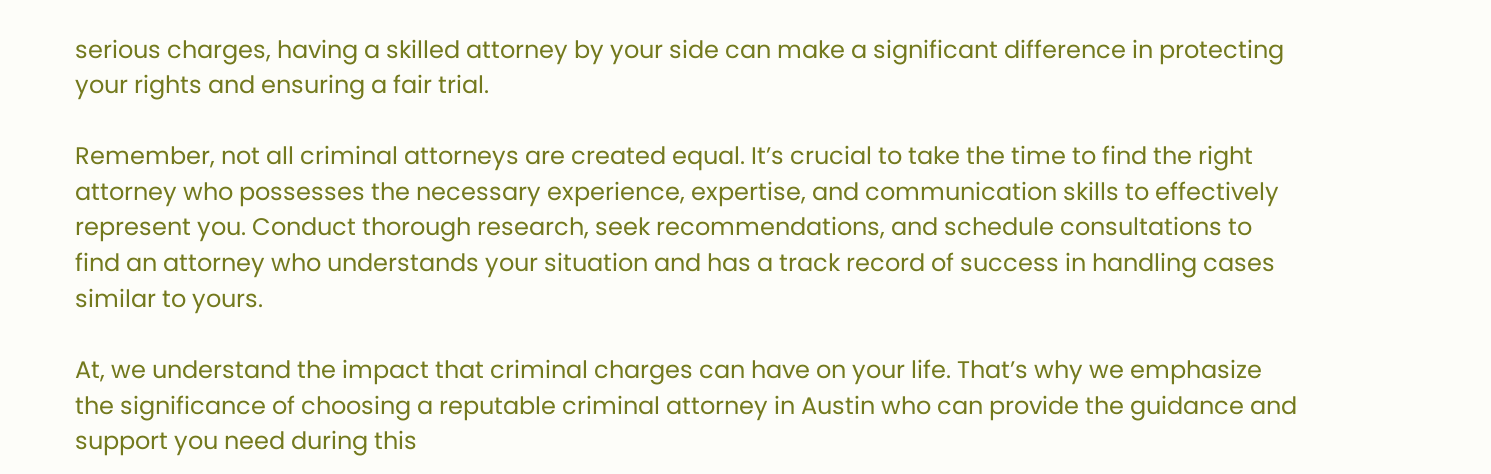serious charges, having a skilled attorney by your side can make a significant difference in protecting your rights and ensuring a fair trial.

Remember, not all criminal attorneys are created equal. It’s crucial to take the time to find the right attorney who possesses the necessary experience, expertise, and communication skills to effectively represent you. Conduct thorough research, seek recommendations, and schedule consultations to find an attorney who understands your situation and has a track record of success in handling cases similar to yours.

At, we understand the impact that criminal charges can have on your life. That’s why we emphasize the significance of choosing a reputable criminal attorney in Austin who can provide the guidance and support you need during this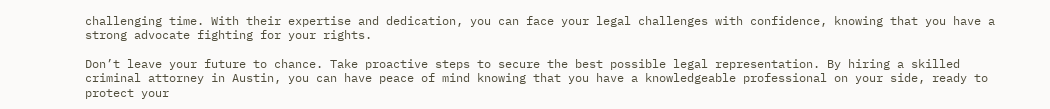challenging time. With their expertise and dedication, you can face your legal challenges with confidence, knowing that you have a strong advocate fighting for your rights.

Don’t leave your future to chance. Take proactive steps to secure the best possible legal representation. By hiring a skilled criminal attorney in Austin, you can have peace of mind knowing that you have a knowledgeable professional on your side, ready to protect your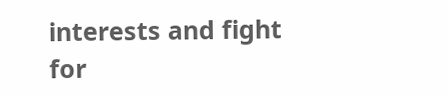interests and fight for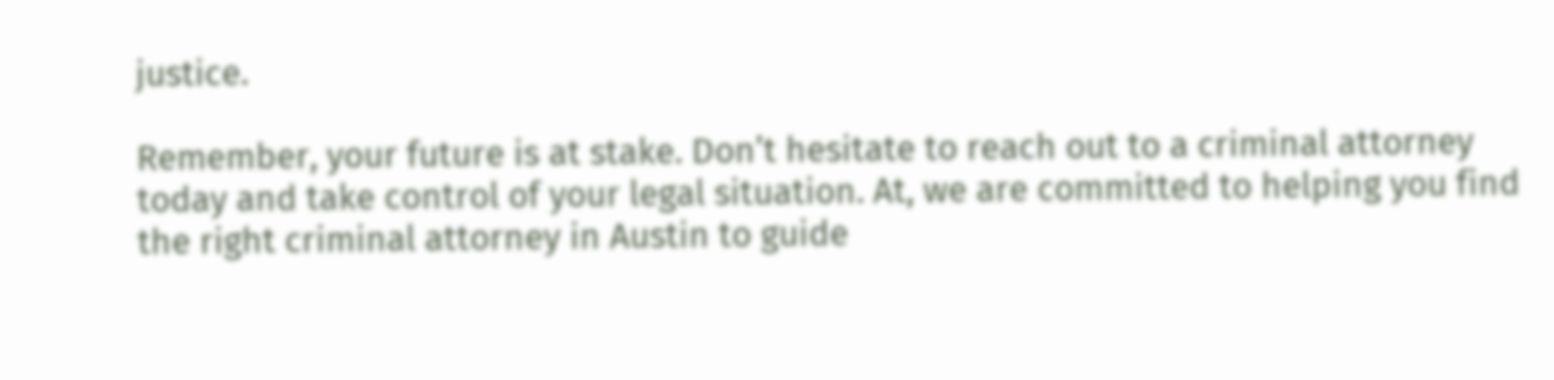justice.

Remember, your future is at stake. Don’t hesitate to reach out to a criminal attorney today and take control of your legal situation. At, we are committed to helping you find the right criminal attorney in Austin to guide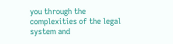you through the complexities of the legal system and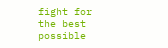fight for the best possible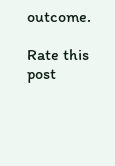outcome.

Rate this post